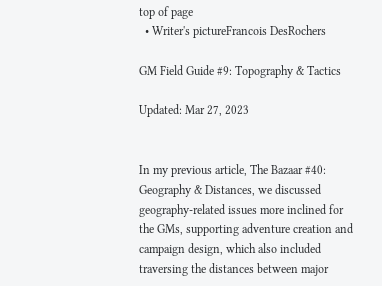top of page
  • Writer's pictureFrancois DesRochers

GM Field Guide #9: Topography & Tactics

Updated: Mar 27, 2023


In my previous article, The Bazaar #40: Geography & Distances, we discussed geography-related issues more inclined for the GMs, supporting adventure creation and campaign design, which also included traversing the distances between major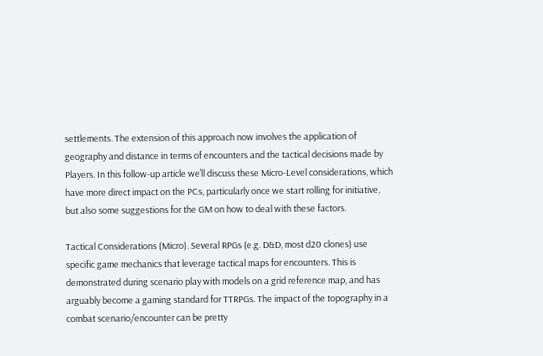settlements. The extension of this approach now involves the application of geography and distance in terms of encounters and the tactical decisions made by Players. In this follow-up article we’ll discuss these Micro-Level considerations, which have more direct impact on the PCs, particularly once we start rolling for initiative, but also some suggestions for the GM on how to deal with these factors.

Tactical Considerations (Micro). Several RPGs (e.g. D&D, most d20 clones) use specific game mechanics that leverage tactical maps for encounters. This is demonstrated during scenario play with models on a grid reference map, and has arguably become a gaming standard for TTRPGs. The impact of the topography in a combat scenario/encounter can be pretty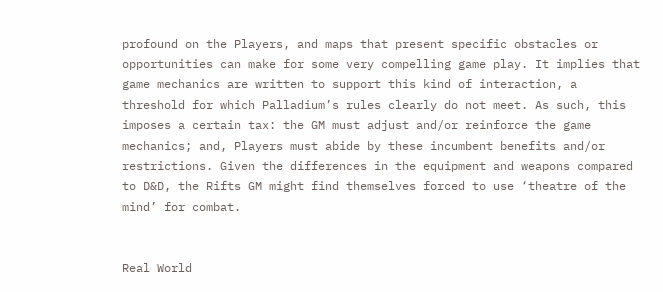profound on the Players, and maps that present specific obstacles or opportunities can make for some very compelling game play. It implies that game mechanics are written to support this kind of interaction, a threshold for which Palladium’s rules clearly do not meet. As such, this imposes a certain tax: the GM must adjust and/or reinforce the game mechanics; and, Players must abide by these incumbent benefits and/or restrictions. Given the differences in the equipment and weapons compared to D&D, the Rifts GM might find themselves forced to use ‘theatre of the mind’ for combat.


Real World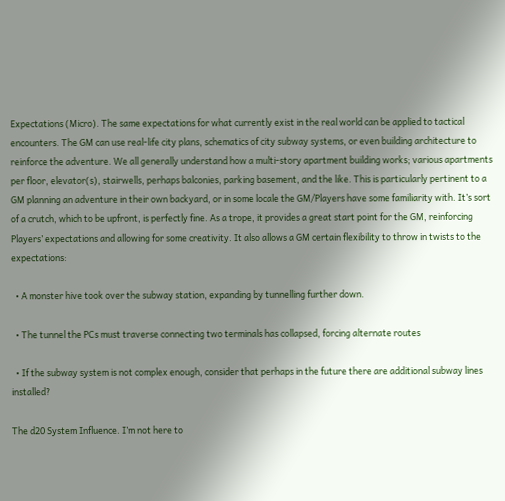Expectations (Micro). The same expectations for what currently exist in the real world can be applied to tactical encounters. The GM can use real-life city plans, schematics of city subway systems, or even building architecture to reinforce the adventure. We all generally understand how a multi-story apartment building works; various apartments per floor, elevator(s), stairwells, perhaps balconies, parking basement, and the like. This is particularly pertinent to a GM planning an adventure in their own backyard, or in some locale the GM/Players have some familiarity with. It’s sort of a crutch, which to be upfront, is perfectly fine. As a trope, it provides a great start point for the GM, reinforcing Players’ expectations and allowing for some creativity. It also allows a GM certain flexibility to throw in twists to the expectations:

  • A monster hive took over the subway station, expanding by tunnelling further down.

  • The tunnel the PCs must traverse connecting two terminals has collapsed, forcing alternate routes

  • If the subway system is not complex enough, consider that perhaps in the future there are additional subway lines installed?

The d20 System Influence. I’m not here to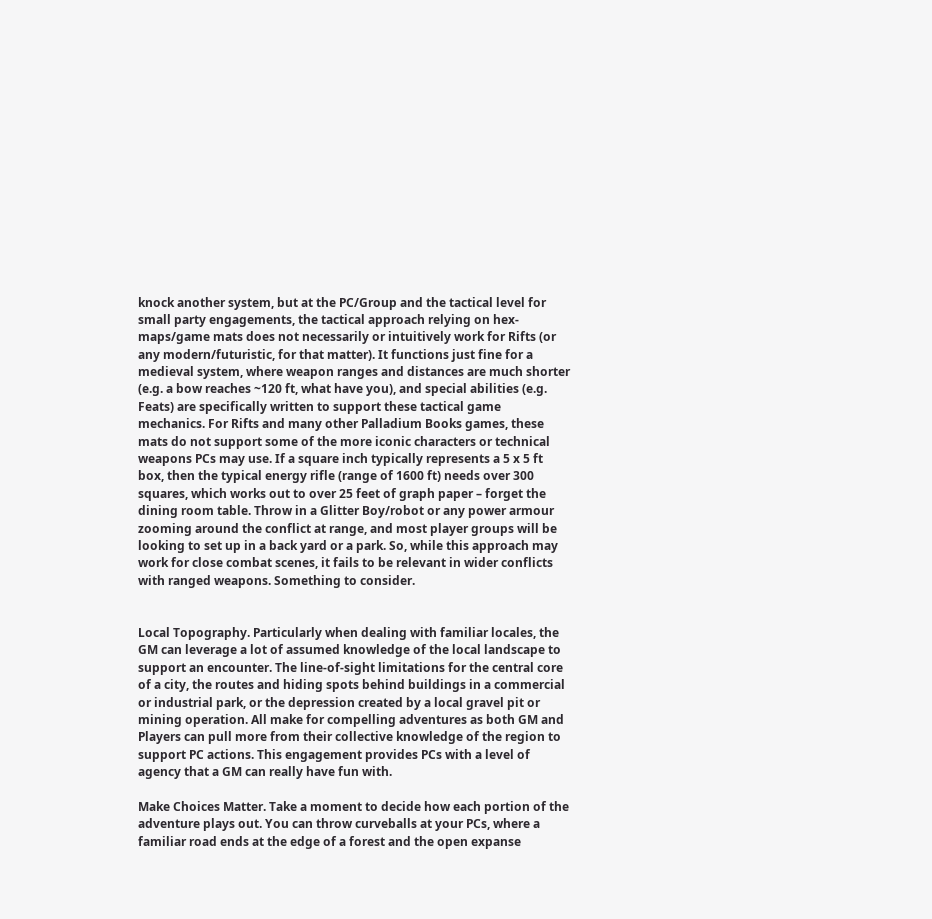knock another system, but at the PC/Group and the tactical level for small party engagements, the tactical approach relying on hex-maps/game mats does not necessarily or intuitively work for Rifts (or any modern/futuristic, for that matter). It functions just fine for a medieval system, where weapon ranges and distances are much shorter (e.g. a bow reaches ~120 ft, what have you), and special abilities (e.g. Feats) are specifically written to support these tactical game mechanics. For Rifts and many other Palladium Books games, these mats do not support some of the more iconic characters or technical weapons PCs may use. If a square inch typically represents a 5 x 5 ft box, then the typical energy rifle (range of 1600 ft) needs over 300 squares, which works out to over 25 feet of graph paper – forget the dining room table. Throw in a Glitter Boy/robot or any power armour zooming around the conflict at range, and most player groups will be looking to set up in a back yard or a park. So, while this approach may work for close combat scenes, it fails to be relevant in wider conflicts with ranged weapons. Something to consider.


Local Topography. Particularly when dealing with familiar locales, the GM can leverage a lot of assumed knowledge of the local landscape to support an encounter. The line-of-sight limitations for the central core of a city, the routes and hiding spots behind buildings in a commercial or industrial park, or the depression created by a local gravel pit or mining operation. All make for compelling adventures as both GM and Players can pull more from their collective knowledge of the region to support PC actions. This engagement provides PCs with a level of agency that a GM can really have fun with.

Make Choices Matter. Take a moment to decide how each portion of the adventure plays out. You can throw curveballs at your PCs, where a familiar road ends at the edge of a forest and the open expanse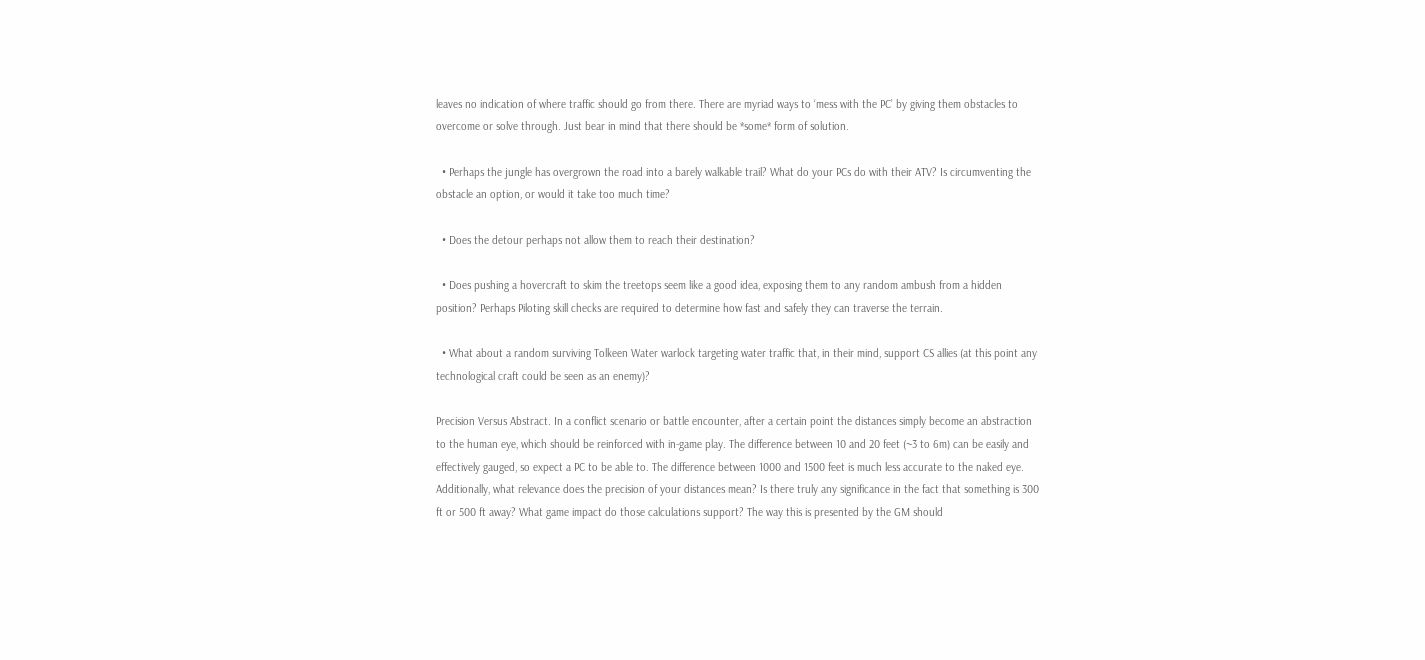leaves no indication of where traffic should go from there. There are myriad ways to ‘mess with the PC’ by giving them obstacles to overcome or solve through. Just bear in mind that there should be *some* form of solution.

  • Perhaps the jungle has overgrown the road into a barely walkable trail? What do your PCs do with their ATV? Is circumventing the obstacle an option, or would it take too much time?

  • Does the detour perhaps not allow them to reach their destination?

  • Does pushing a hovercraft to skim the treetops seem like a good idea, exposing them to any random ambush from a hidden position? Perhaps Piloting skill checks are required to determine how fast and safely they can traverse the terrain.

  • What about a random surviving Tolkeen Water warlock targeting water traffic that, in their mind, support CS allies (at this point any technological craft could be seen as an enemy)?

Precision Versus Abstract. In a conflict scenario or battle encounter, after a certain point the distances simply become an abstraction to the human eye, which should be reinforced with in-game play. The difference between 10 and 20 feet (~3 to 6m) can be easily and effectively gauged, so expect a PC to be able to. The difference between 1000 and 1500 feet is much less accurate to the naked eye. Additionally, what relevance does the precision of your distances mean? Is there truly any significance in the fact that something is 300 ft or 500 ft away? What game impact do those calculations support? The way this is presented by the GM should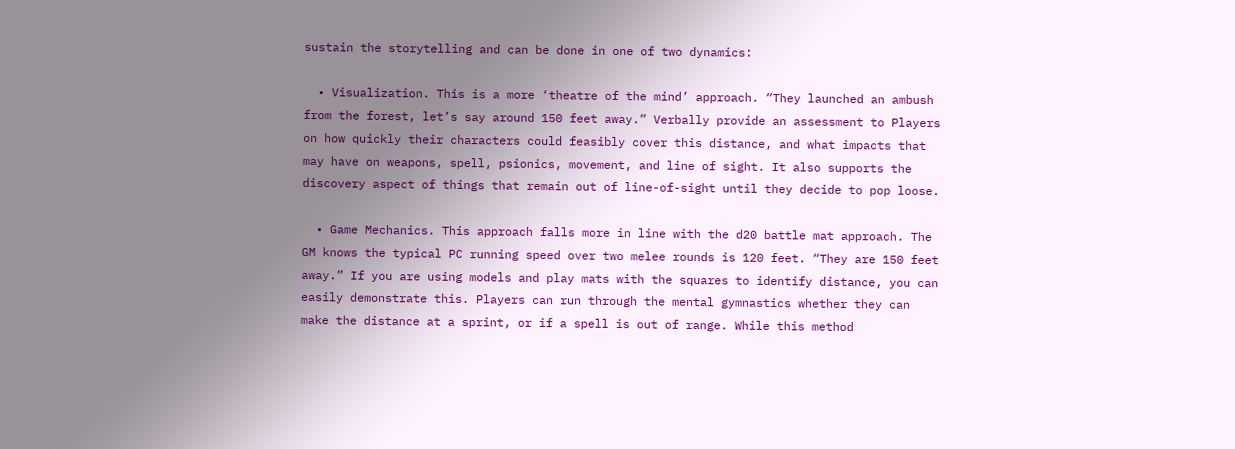sustain the storytelling and can be done in one of two dynamics:

  • Visualization. This is a more ‘theatre of the mind’ approach. “They launched an ambush from the forest, let’s say around 150 feet away.” Verbally provide an assessment to Players on how quickly their characters could feasibly cover this distance, and what impacts that may have on weapons, spell, psionics, movement, and line of sight. It also supports the discovery aspect of things that remain out of line-of-sight until they decide to pop loose.

  • Game Mechanics. This approach falls more in line with the d20 battle mat approach. The GM knows the typical PC running speed over two melee rounds is 120 feet. “They are 150 feet away.” If you are using models and play mats with the squares to identify distance, you can easily demonstrate this. Players can run through the mental gymnastics whether they can make the distance at a sprint, or if a spell is out of range. While this method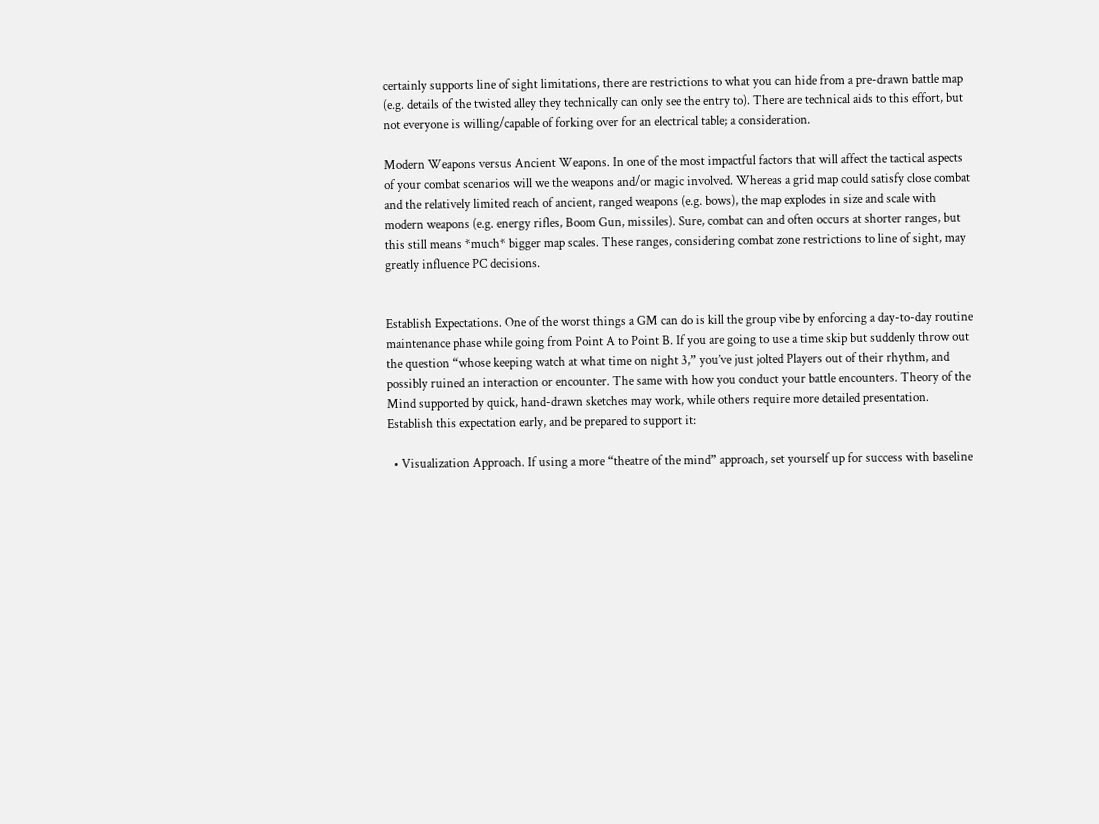certainly supports line of sight limitations, there are restrictions to what you can hide from a pre-drawn battle map (e.g. details of the twisted alley they technically can only see the entry to). There are technical aids to this effort, but not everyone is willing/capable of forking over for an electrical table; a consideration.

Modern Weapons versus Ancient Weapons. In one of the most impactful factors that will affect the tactical aspects of your combat scenarios will we the weapons and/or magic involved. Whereas a grid map could satisfy close combat and the relatively limited reach of ancient, ranged weapons (e.g. bows), the map explodes in size and scale with modern weapons (e.g. energy rifles, Boom Gun, missiles). Sure, combat can and often occurs at shorter ranges, but this still means *much* bigger map scales. These ranges, considering combat zone restrictions to line of sight, may greatly influence PC decisions.


Establish Expectations. One of the worst things a GM can do is kill the group vibe by enforcing a day-to-day routine maintenance phase while going from Point A to Point B. If you are going to use a time skip but suddenly throw out the question “whose keeping watch at what time on night 3,” you’ve just jolted Players out of their rhythm, and possibly ruined an interaction or encounter. The same with how you conduct your battle encounters. Theory of the Mind supported by quick, hand-drawn sketches may work, while others require more detailed presentation. Establish this expectation early, and be prepared to support it:

  • Visualization Approach. If using a more “theatre of the mind” approach, set yourself up for success with baseline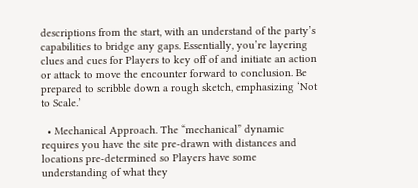descriptions from the start, with an understand of the party’s capabilities to bridge any gaps. Essentially, you’re layering clues and cues for Players to key off of and initiate an action or attack to move the encounter forward to conclusion. Be prepared to scribble down a rough sketch, emphasizing ‘Not to Scale.’

  • Mechanical Approach. The “mechanical” dynamic requires you have the site pre-drawn with distances and locations pre-determined so Players have some understanding of what they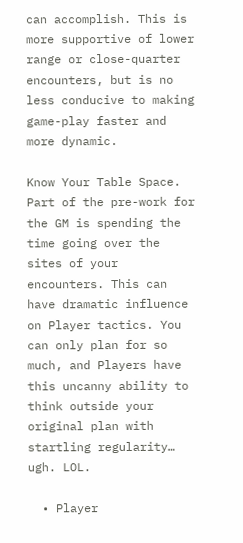can accomplish. This is more supportive of lower range or close-quarter encounters, but is no less conducive to making game-play faster and more dynamic.

Know Your Table Space. Part of the pre-work for the GM is spending the time going over the sites of your encounters. This can have dramatic influence on Player tactics. You can only plan for so much, and Players have this uncanny ability to think outside your original plan with startling regularity… ugh. LOL.

  • Player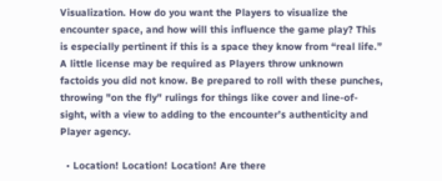Visualization. How do you want the Players to visualize the encounter space, and how will this influence the game play? This is especially pertinent if this is a space they know from “real life.” A little license may be required as Players throw unknown factoids you did not know. Be prepared to roll with these punches, throwing "on the fly" rulings for things like cover and line-of-sight, with a view to adding to the encounter’s authenticity and Player agency.

  • Location! Location! Location! Are there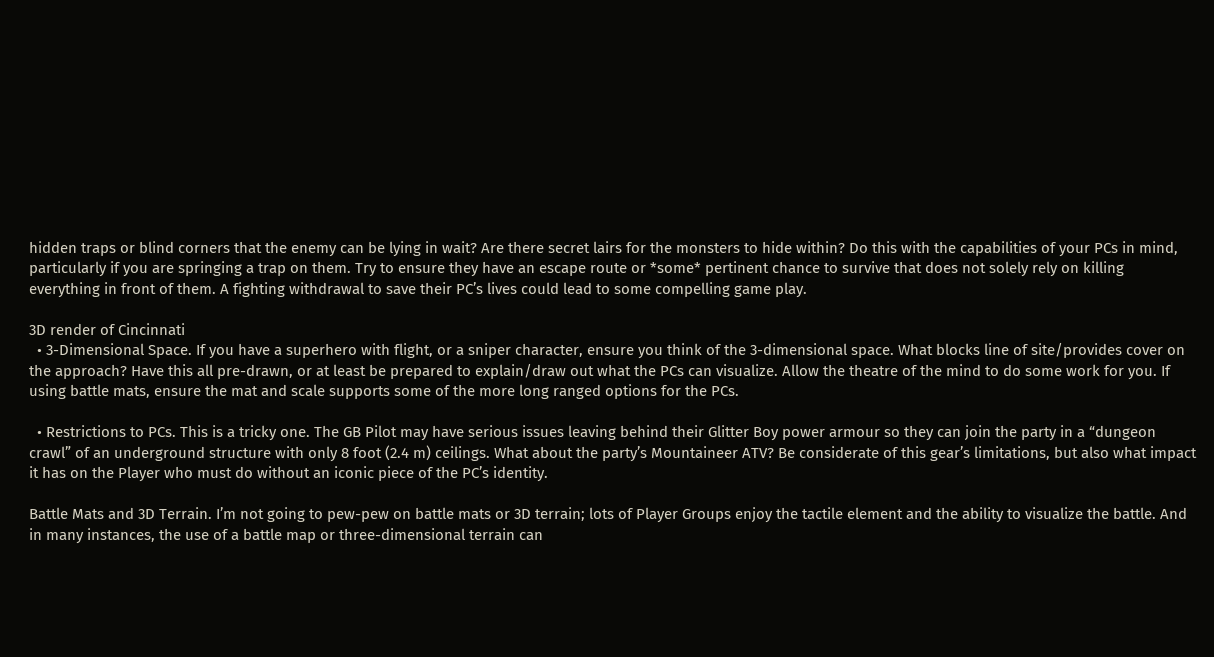hidden traps or blind corners that the enemy can be lying in wait? Are there secret lairs for the monsters to hide within? Do this with the capabilities of your PCs in mind, particularly if you are springing a trap on them. Try to ensure they have an escape route or *some* pertinent chance to survive that does not solely rely on killing everything in front of them. A fighting withdrawal to save their PC’s lives could lead to some compelling game play.

3D render of Cincinnati
  • 3-Dimensional Space. If you have a superhero with flight, or a sniper character, ensure you think of the 3-dimensional space. What blocks line of site/provides cover on the approach? Have this all pre-drawn, or at least be prepared to explain/draw out what the PCs can visualize. Allow the theatre of the mind to do some work for you. If using battle mats, ensure the mat and scale supports some of the more long ranged options for the PCs.

  • Restrictions to PCs. This is a tricky one. The GB Pilot may have serious issues leaving behind their Glitter Boy power armour so they can join the party in a “dungeon crawl” of an underground structure with only 8 foot (2.4 m) ceilings. What about the party’s Mountaineer ATV? Be considerate of this gear’s limitations, but also what impact it has on the Player who must do without an iconic piece of the PC’s identity.

Battle Mats and 3D Terrain. I’m not going to pew-pew on battle mats or 3D terrain; lots of Player Groups enjoy the tactile element and the ability to visualize the battle. And in many instances, the use of a battle map or three-dimensional terrain can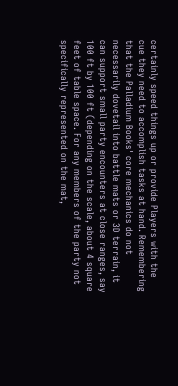certainly speed things up or provide Players with the cue they need to accomplish tasks at hand. Remembering that the Palladium Books' core mechanics do not necessarily dovetail into battle mats or 3D terrain, it can support small party encounters at close ranges, say 100 ft by 100 ft (depending on the scale, about 4 square feet of table space. For any members of the party not specifically represented on the mat,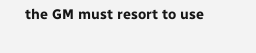the GM must resort to use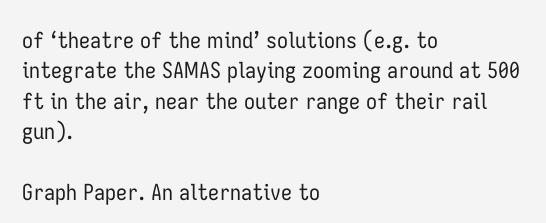of ‘theatre of the mind’ solutions (e.g. to integrate the SAMAS playing zooming around at 500 ft in the air, near the outer range of their rail gun).

Graph Paper. An alternative to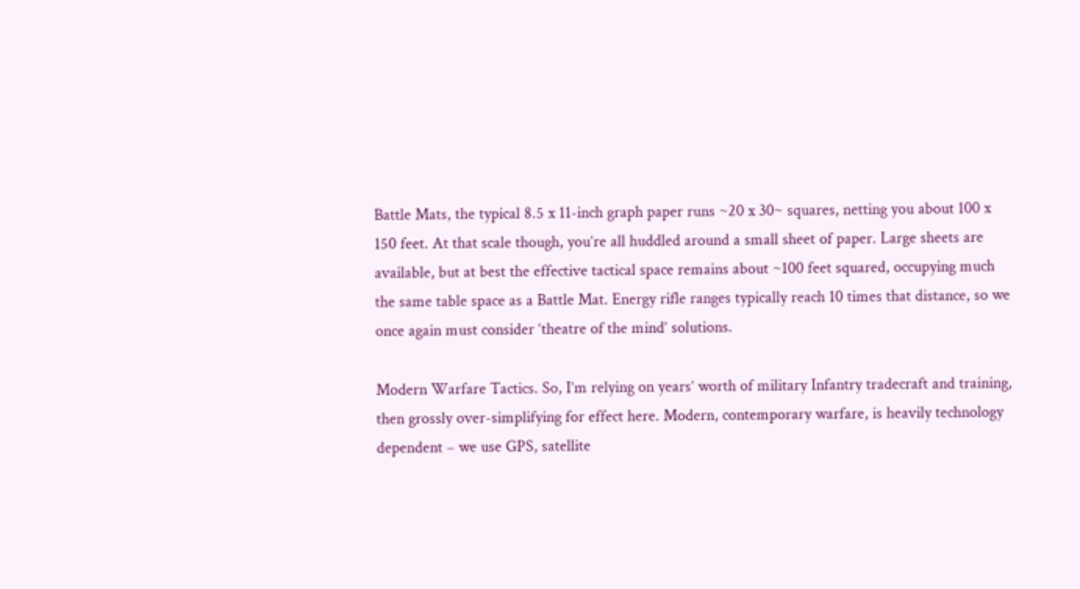Battle Mats, the typical 8.5 x 11-inch graph paper runs ~20 x 30~ squares, netting you about 100 x 150 feet. At that scale though, you’re all huddled around a small sheet of paper. Large sheets are available, but at best the effective tactical space remains about ~100 feet squared, occupying much the same table space as a Battle Mat. Energy rifle ranges typically reach 10 times that distance, so we once again must consider ‘theatre of the mind’ solutions.

Modern Warfare Tactics. So, I’m relying on years’ worth of military Infantry tradecraft and training, then grossly over-simplifying for effect here. Modern, contemporary warfare, is heavily technology dependent – we use GPS, satellite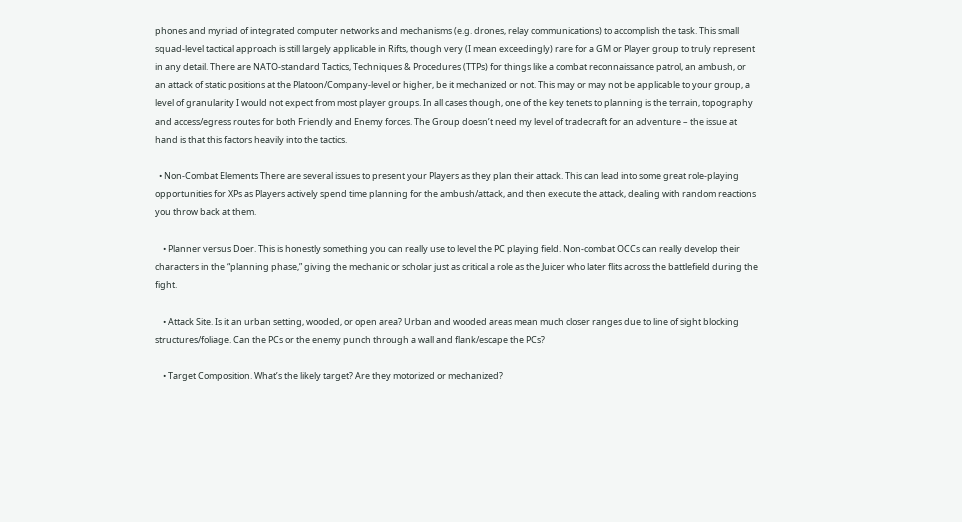phones and myriad of integrated computer networks and mechanisms (e.g. drones, relay communications) to accomplish the task. This small squad-level tactical approach is still largely applicable in Rifts, though very (I mean exceedingly) rare for a GM or Player group to truly represent in any detail. There are NATO-standard Tactics, Techniques & Procedures (TTPs) for things like a combat reconnaissance patrol, an ambush, or an attack of static positions at the Platoon/Company-level or higher, be it mechanized or not. This may or may not be applicable to your group, a level of granularity I would not expect from most player groups. In all cases though, one of the key tenets to planning is the terrain, topography and access/egress routes for both Friendly and Enemy forces. The Group doesn’t need my level of tradecraft for an adventure – the issue at hand is that this factors heavily into the tactics.

  • Non-Combat Elements There are several issues to present your Players as they plan their attack. This can lead into some great role-playing opportunities for XPs as Players actively spend time planning for the ambush/attack, and then execute the attack, dealing with random reactions you throw back at them.

    • Planner versus Doer. This is honestly something you can really use to level the PC playing field. Non-combat OCCs can really develop their characters in the “planning phase,” giving the mechanic or scholar just as critical a role as the Juicer who later flits across the battlefield during the fight.

    • Attack Site. Is it an urban setting, wooded, or open area? Urban and wooded areas mean much closer ranges due to line of sight blocking structures/foliage. Can the PCs or the enemy punch through a wall and flank/escape the PCs?

    • Target Composition. What’s the likely target? Are they motorized or mechanized?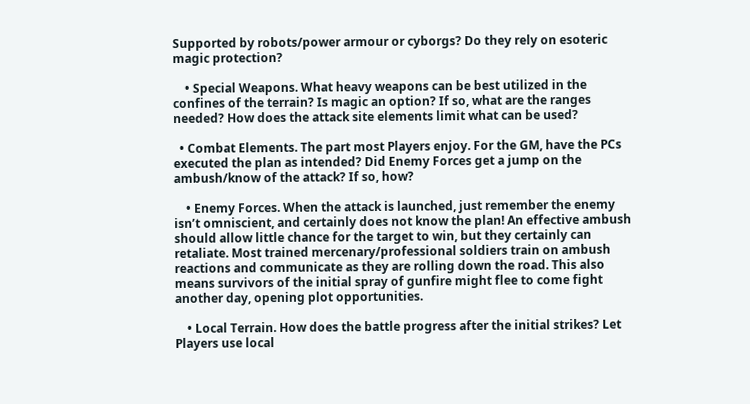Supported by robots/power armour or cyborgs? Do they rely on esoteric magic protection?

    • Special Weapons. What heavy weapons can be best utilized in the confines of the terrain? Is magic an option? If so, what are the ranges needed? How does the attack site elements limit what can be used?

  • Combat Elements. The part most Players enjoy. For the GM, have the PCs executed the plan as intended? Did Enemy Forces get a jump on the ambush/know of the attack? If so, how?

    • Enemy Forces. When the attack is launched, just remember the enemy isn’t omniscient, and certainly does not know the plan! An effective ambush should allow little chance for the target to win, but they certainly can retaliate. Most trained mercenary/professional soldiers train on ambush reactions and communicate as they are rolling down the road. This also means survivors of the initial spray of gunfire might flee to come fight another day, opening plot opportunities.

    • Local Terrain. How does the battle progress after the initial strikes? Let Players use local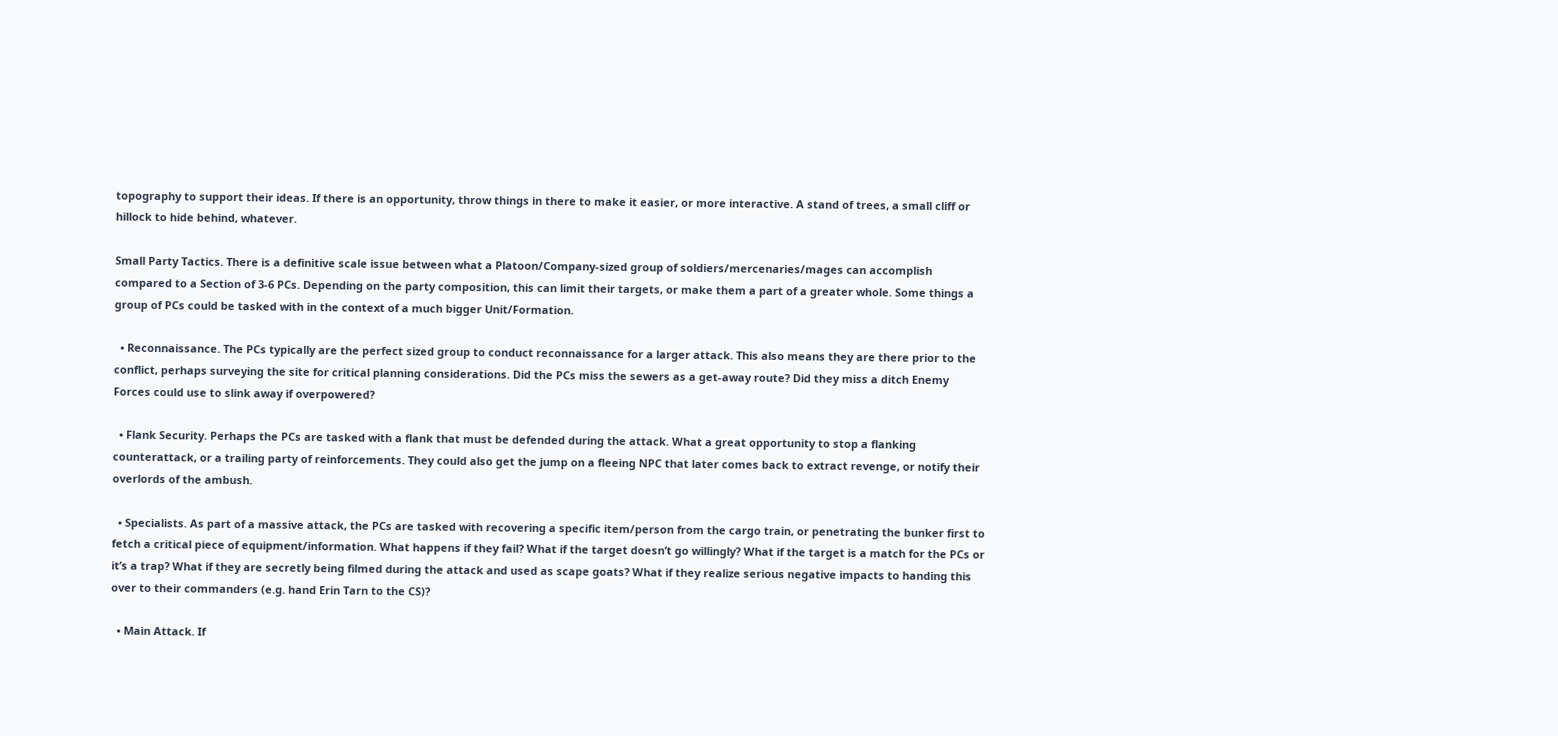topography to support their ideas. If there is an opportunity, throw things in there to make it easier, or more interactive. A stand of trees, a small cliff or hillock to hide behind, whatever.

Small Party Tactics. There is a definitive scale issue between what a Platoon/Company-sized group of soldiers/mercenaries/mages can accomplish compared to a Section of 3-6 PCs. Depending on the party composition, this can limit their targets, or make them a part of a greater whole. Some things a group of PCs could be tasked with in the context of a much bigger Unit/Formation.

  • Reconnaissance. The PCs typically are the perfect sized group to conduct reconnaissance for a larger attack. This also means they are there prior to the conflict, perhaps surveying the site for critical planning considerations. Did the PCs miss the sewers as a get-away route? Did they miss a ditch Enemy Forces could use to slink away if overpowered?

  • Flank Security. Perhaps the PCs are tasked with a flank that must be defended during the attack. What a great opportunity to stop a flanking counterattack, or a trailing party of reinforcements. They could also get the jump on a fleeing NPC that later comes back to extract revenge, or notify their overlords of the ambush.

  • Specialists. As part of a massive attack, the PCs are tasked with recovering a specific item/person from the cargo train, or penetrating the bunker first to fetch a critical piece of equipment/information. What happens if they fail? What if the target doesn’t go willingly? What if the target is a match for the PCs or it’s a trap? What if they are secretly being filmed during the attack and used as scape goats? What if they realize serious negative impacts to handing this over to their commanders (e.g. hand Erin Tarn to the CS)?

  • Main Attack. If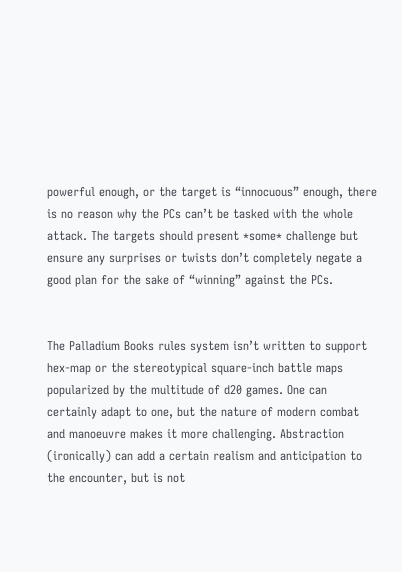powerful enough, or the target is “innocuous” enough, there is no reason why the PCs can’t be tasked with the whole attack. The targets should present *some* challenge but ensure any surprises or twists don’t completely negate a good plan for the sake of “winning” against the PCs.


The Palladium Books rules system isn’t written to support hex-map or the stereotypical square-inch battle maps popularized by the multitude of d20 games. One can certainly adapt to one, but the nature of modern combat and manoeuvre makes it more challenging. Abstraction (ironically) can add a certain realism and anticipation to the encounter, but is not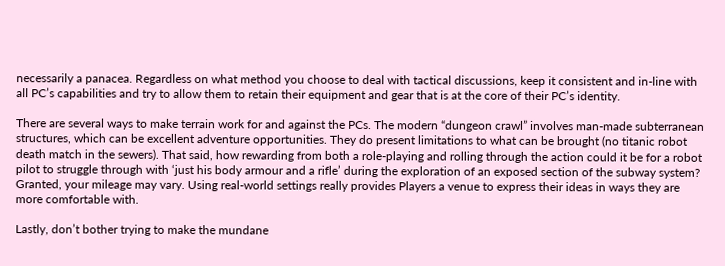necessarily a panacea. Regardless on what method you choose to deal with tactical discussions, keep it consistent and in-line with all PC’s capabilities and try to allow them to retain their equipment and gear that is at the core of their PC’s identity.

There are several ways to make terrain work for and against the PCs. The modern “dungeon crawl” involves man-made subterranean structures, which can be excellent adventure opportunities. They do present limitations to what can be brought (no titanic robot death match in the sewers). That said, how rewarding from both a role-playing and rolling through the action could it be for a robot pilot to struggle through with ‘just his body armour and a rifle’ during the exploration of an exposed section of the subway system? Granted, your mileage may vary. Using real-world settings really provides Players a venue to express their ideas in ways they are more comfortable with.

Lastly, don’t bother trying to make the mundane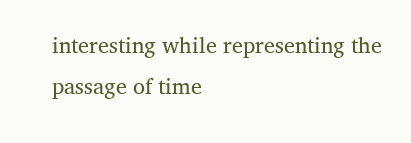interesting while representing the passage of time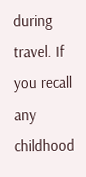during travel. If you recall any childhood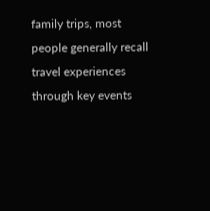family trips, most people generally recall travel experiences through key events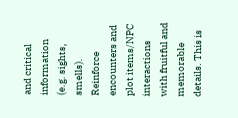and critical information (e.g. sights, smells). Reinforce encounters and plot items/NPC interactions with fruitful and memorable details. This is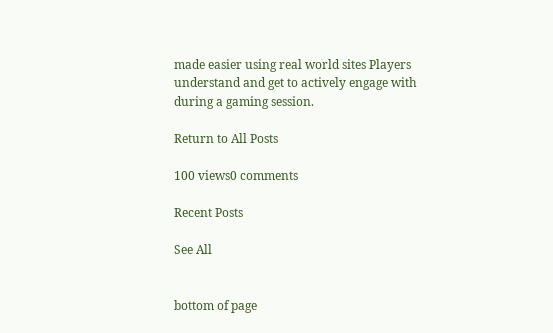made easier using real world sites Players understand and get to actively engage with during a gaming session.

Return to All Posts

100 views0 comments

Recent Posts

See All


bottom of page